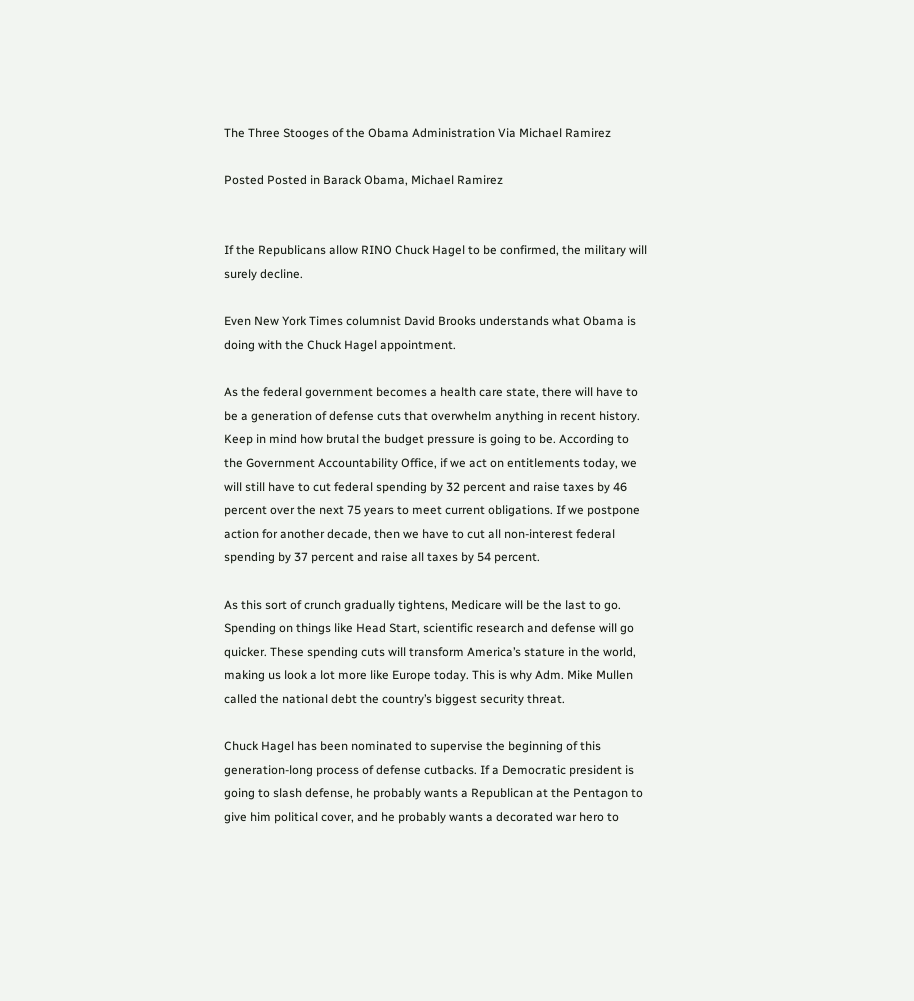The Three Stooges of the Obama Administration Via Michael Ramirez

Posted Posted in Barack Obama, Michael Ramirez


If the Republicans allow RINO Chuck Hagel to be confirmed, the military will surely decline.

Even New York Times columnist David Brooks understands what Obama is doing with the Chuck Hagel appointment.

As the federal government becomes a health care state, there will have to be a generation of defense cuts that overwhelm anything in recent history. Keep in mind how brutal the budget pressure is going to be. According to the Government Accountability Office, if we act on entitlements today, we will still have to cut federal spending by 32 percent and raise taxes by 46 percent over the next 75 years to meet current obligations. If we postpone action for another decade, then we have to cut all non-interest federal spending by 37 percent and raise all taxes by 54 percent.

As this sort of crunch gradually tightens, Medicare will be the last to go. Spending on things like Head Start, scientific research and defense will go quicker. These spending cuts will transform America’s stature in the world, making us look a lot more like Europe today. This is why Adm. Mike Mullen called the national debt the country’s biggest security threat.

Chuck Hagel has been nominated to supervise the beginning of this generation-long process of defense cutbacks. If a Democratic president is going to slash defense, he probably wants a Republican at the Pentagon to give him political cover, and he probably wants a decorated war hero to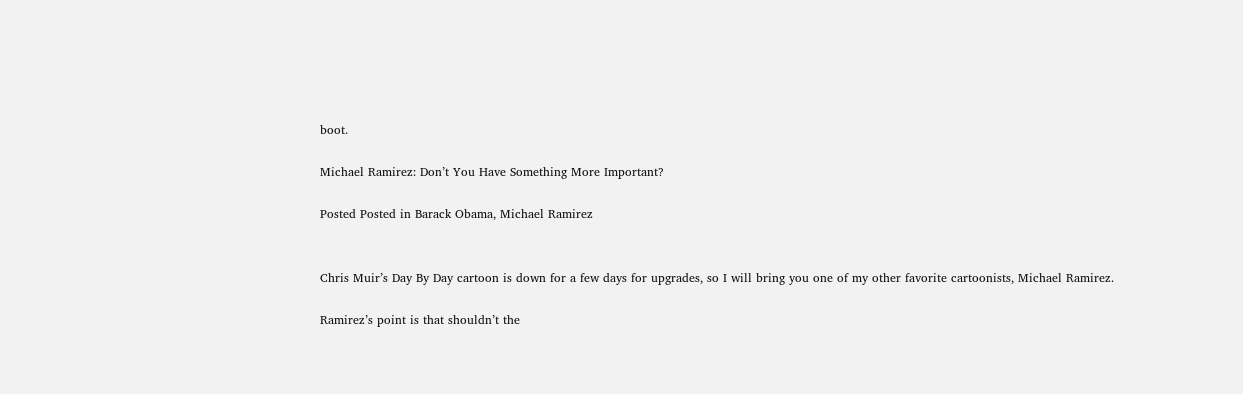boot.

Michael Ramirez: Don’t You Have Something More Important?

Posted Posted in Barack Obama, Michael Ramirez


Chris Muir’s Day By Day cartoon is down for a few days for upgrades, so I will bring you one of my other favorite cartoonists, Michael Ramirez.

Ramirez’s point is that shouldn’t the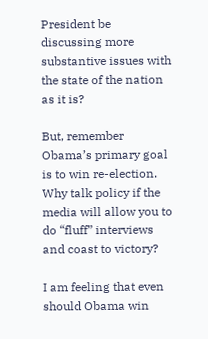President be discussing more substantive issues with the state of the nation as it is?

But, remember Obama’s primary goal is to win re-election. Why talk policy if the media will allow you to do “fluff” interviews and coast to victory?

I am feeling that even should Obama win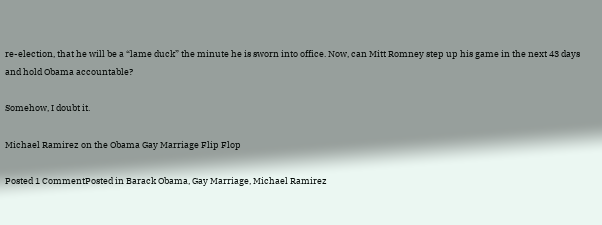re-election, that he will be a “lame duck” the minute he is sworn into office. Now, can Mitt Romney step up his game in the next 43 days and hold Obama accountable?

Somehow, I doubt it.

Michael Ramirez on the Obama Gay Marriage Flip Flop

Posted 1 CommentPosted in Barack Obama, Gay Marriage, Michael Ramirez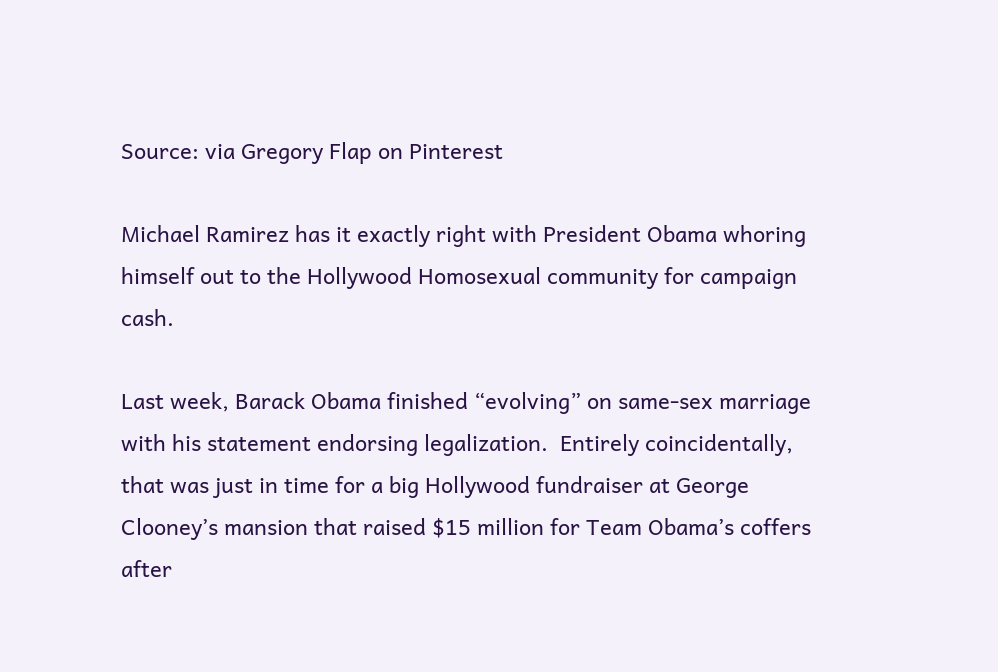Source: via Gregory Flap on Pinterest

Michael Ramirez has it exactly right with President Obama whoring himself out to the Hollywood Homosexual community for campaign cash.

Last week, Barack Obama finished “evolving” on same-sex marriage with his statement endorsing legalization.  Entirely coincidentally, that was just in time for a big Hollywood fundraiser at George Clooney’s mansion that raised $15 million for Team Obama’s coffers after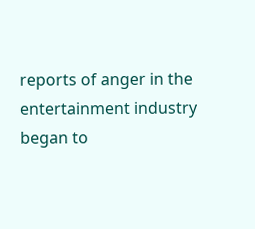reports of anger in the entertainment industry began to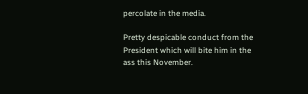percolate in the media.

Pretty despicable conduct from the President which will bite him in the ass this November.